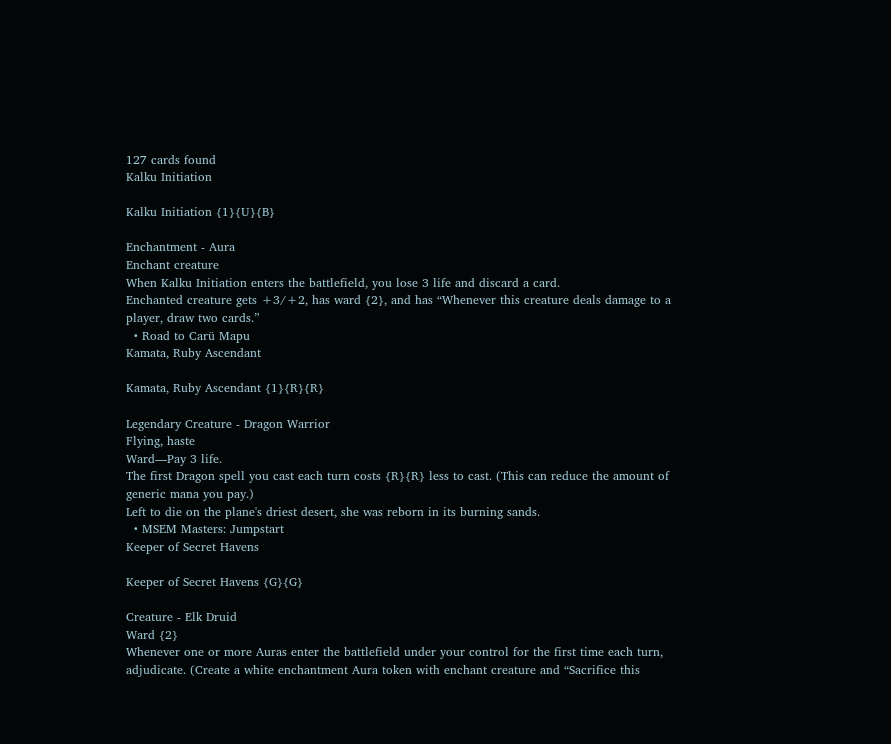127 cards found
Kalku Initiation

Kalku Initiation {1}{U}{B}

Enchantment - Aura
Enchant creature
When Kalku Initiation enters the battlefield, you lose 3 life and discard a card.
Enchanted creature gets +3/+2, has ward {2}, and has “Whenever this creature deals damage to a player, draw two cards.”
  • Road to Carü Mapu
Kamata, Ruby Ascendant

Kamata, Ruby Ascendant {1}{R}{R}

Legendary Creature - Dragon Warrior
Flying, haste
Ward—Pay 3 life.
The first Dragon spell you cast each turn costs {R}{R} less to cast. (This can reduce the amount of generic mana you pay.)
Left to die on the plane's driest desert, she was reborn in its burning sands.
  • MSEM Masters: Jumpstart
Keeper of Secret Havens

Keeper of Secret Havens {G}{G}

Creature - Elk Druid
Ward {2}
Whenever one or more Auras enter the battlefield under your control for the first time each turn, adjudicate. (Create a white enchantment Aura token with enchant creature and “Sacrifice this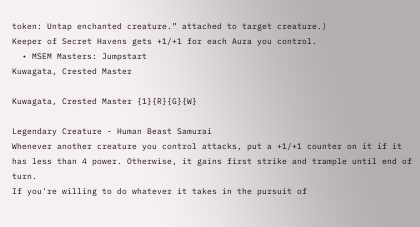token: Untap enchanted creature.” attached to target creature.)
Keeper of Secret Havens gets +1/+1 for each Aura you control.
  • MSEM Masters: Jumpstart
Kuwagata, Crested Master

Kuwagata, Crested Master {1}{R}{G}{W}

Legendary Creature - Human Beast Samurai
Whenever another creature you control attacks, put a +1/+1 counter on it if it has less than 4 power. Otherwise, it gains first strike and trample until end of turn.
If you're willing to do whatever it takes in the pursuit of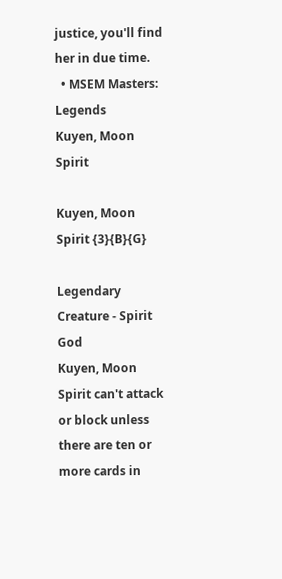justice, you'll find her in due time.
  • MSEM Masters: Legends
Kuyen, Moon Spirit

Kuyen, Moon Spirit {3}{B}{G}

Legendary Creature - Spirit God
Kuyen, Moon Spirit can't attack or block unless there are ten or more cards in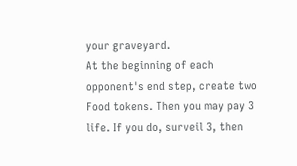your graveyard.
At the beginning of each opponent's end step, create two Food tokens. Then you may pay 3 life. If you do, surveil 3, then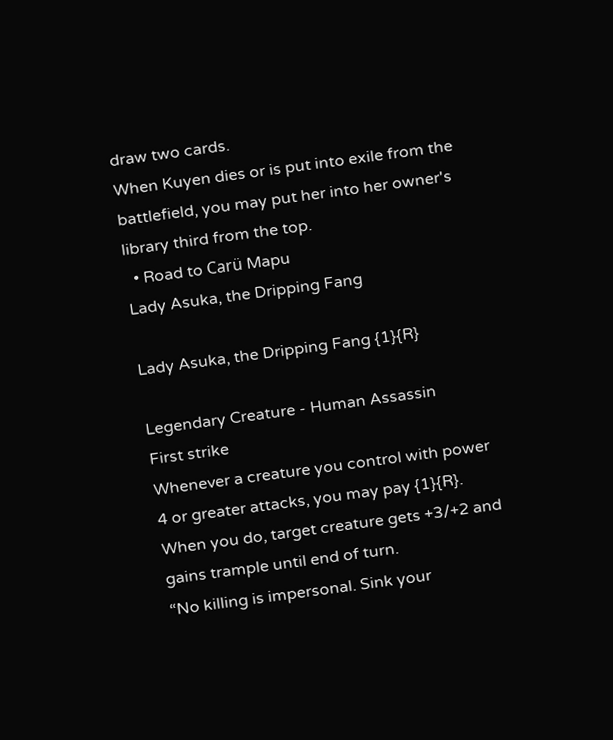draw two cards.
When Kuyen dies or is put into exile from the battlefield, you may put her into her owner's library third from the top.
  • Road to Carü Mapu
Lady Asuka, the Dripping Fang

Lady Asuka, the Dripping Fang {1}{R}

Legendary Creature - Human Assassin
First strike
Whenever a creature you control with power 4 or greater attacks, you may pay {1}{R}. When you do, target creature gets +3/+2 and gains trample until end of turn.
“No killing is impersonal. Sink your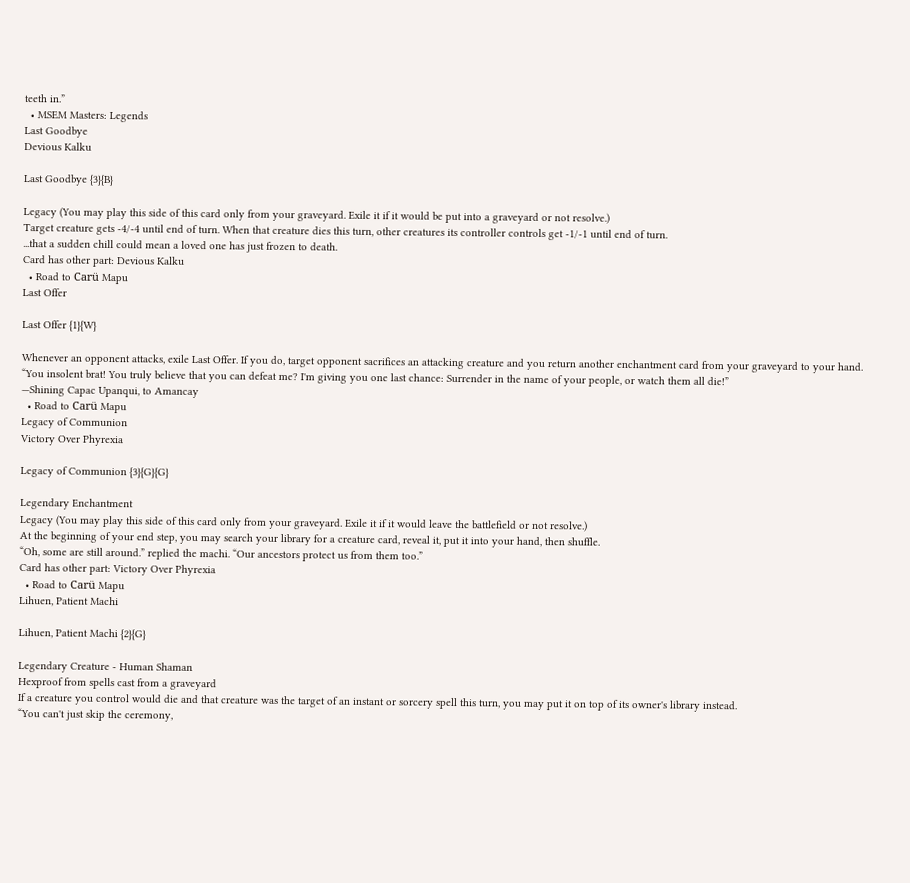teeth in.”
  • MSEM Masters: Legends
Last Goodbye
Devious Kalku

Last Goodbye {3}{B}

Legacy (You may play this side of this card only from your graveyard. Exile it if it would be put into a graveyard or not resolve.)
Target creature gets -4/-4 until end of turn. When that creature dies this turn, other creatures its controller controls get -1/-1 until end of turn.
...that a sudden chill could mean a loved one has just frozen to death.
Card has other part: Devious Kalku
  • Road to Carü Mapu
Last Offer

Last Offer {1}{W}

Whenever an opponent attacks, exile Last Offer. If you do, target opponent sacrifices an attacking creature and you return another enchantment card from your graveyard to your hand.
“You insolent brat! You truly believe that you can defeat me? I'm giving you one last chance: Surrender in the name of your people, or watch them all die!”
—Shining Capac Upanqui, to Amancay
  • Road to Carü Mapu
Legacy of Communion
Victory Over Phyrexia

Legacy of Communion {3}{G}{G}

Legendary Enchantment
Legacy (You may play this side of this card only from your graveyard. Exile it if it would leave the battlefield or not resolve.)
At the beginning of your end step, you may search your library for a creature card, reveal it, put it into your hand, then shuffle.
“Oh, some are still around.” replied the machi. “Our ancestors protect us from them too.”
Card has other part: Victory Over Phyrexia
  • Road to Carü Mapu
Lihuen, Patient Machi

Lihuen, Patient Machi {2}{G}

Legendary Creature - Human Shaman
Hexproof from spells cast from a graveyard
If a creature you control would die and that creature was the target of an instant or sorcery spell this turn, you may put it on top of its owner's library instead.
“You can't just skip the ceremony,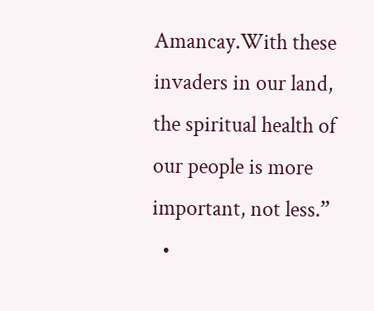Amancay.With these invaders in our land, the spiritual health of our people is more important, not less.”
  •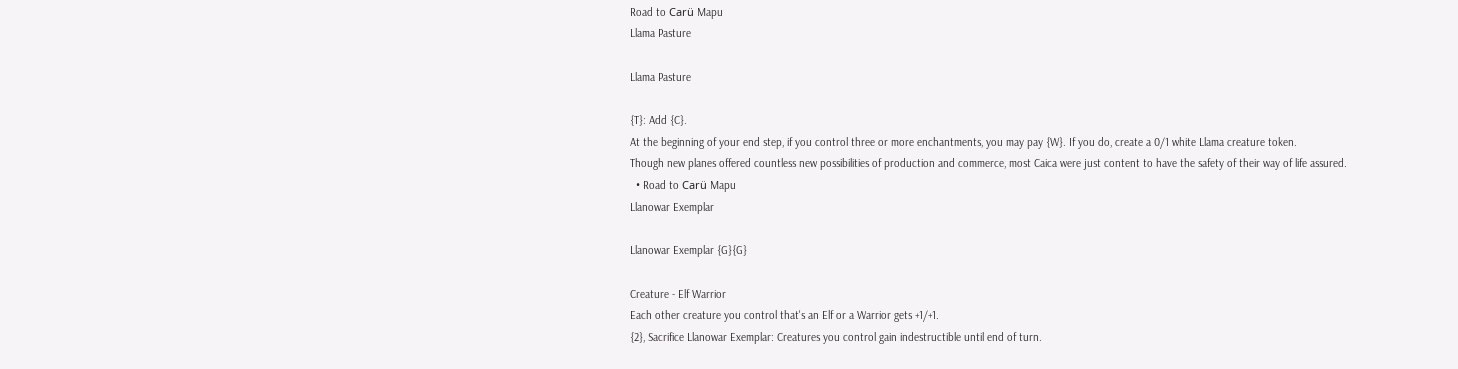Road to Carü Mapu
Llama Pasture

Llama Pasture

{T}: Add {C}.
At the beginning of your end step, if you control three or more enchantments, you may pay {W}. If you do, create a 0/1 white Llama creature token.
Though new planes offered countless new possibilities of production and commerce, most Caica were just content to have the safety of their way of life assured.
  • Road to Carü Mapu
Llanowar Exemplar

Llanowar Exemplar {G}{G}

Creature - Elf Warrior
Each other creature you control that's an Elf or a Warrior gets +1/+1.
{2}, Sacrifice Llanowar Exemplar: Creatures you control gain indestructible until end of turn.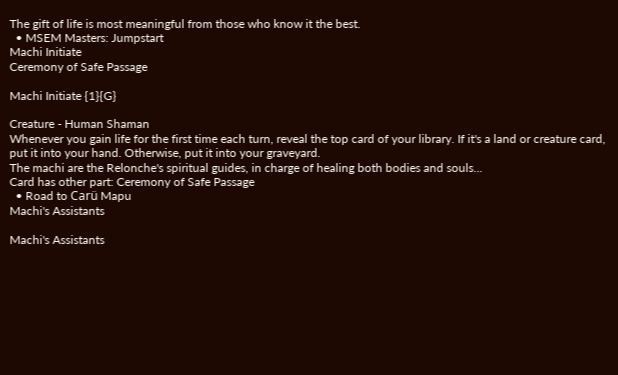The gift of life is most meaningful from those who know it the best.
  • MSEM Masters: Jumpstart
Machi Initiate
Ceremony of Safe Passage

Machi Initiate {1}{G}

Creature - Human Shaman
Whenever you gain life for the first time each turn, reveal the top card of your library. If it's a land or creature card, put it into your hand. Otherwise, put it into your graveyard.
The machi are the Relonche's spiritual guides, in charge of healing both bodies and souls...
Card has other part: Ceremony of Safe Passage
  • Road to Carü Mapu
Machi's Assistants

Machi's Assistants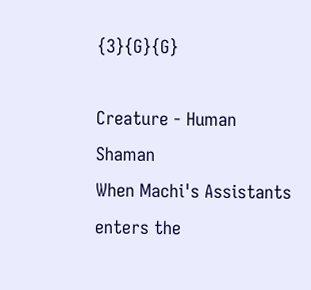{3}{G}{G}

Creature - Human Shaman
When Machi's Assistants enters the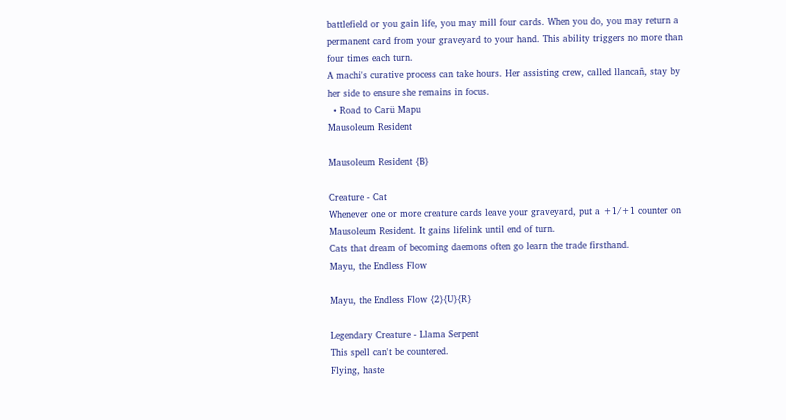battlefield or you gain life, you may mill four cards. When you do, you may return a permanent card from your graveyard to your hand. This ability triggers no more than four times each turn.
A machi's curative process can take hours. Her assisting crew, called llancañ, stay by her side to ensure she remains in focus.
  • Road to Carü Mapu
Mausoleum Resident

Mausoleum Resident {B}

Creature - Cat
Whenever one or more creature cards leave your graveyard, put a +1/+1 counter on Mausoleum Resident. It gains lifelink until end of turn.
Cats that dream of becoming daemons often go learn the trade firsthand.
Mayu, the Endless Flow

Mayu, the Endless Flow {2}{U}{R}

Legendary Creature - Llama Serpent
This spell can't be countered.
Flying, haste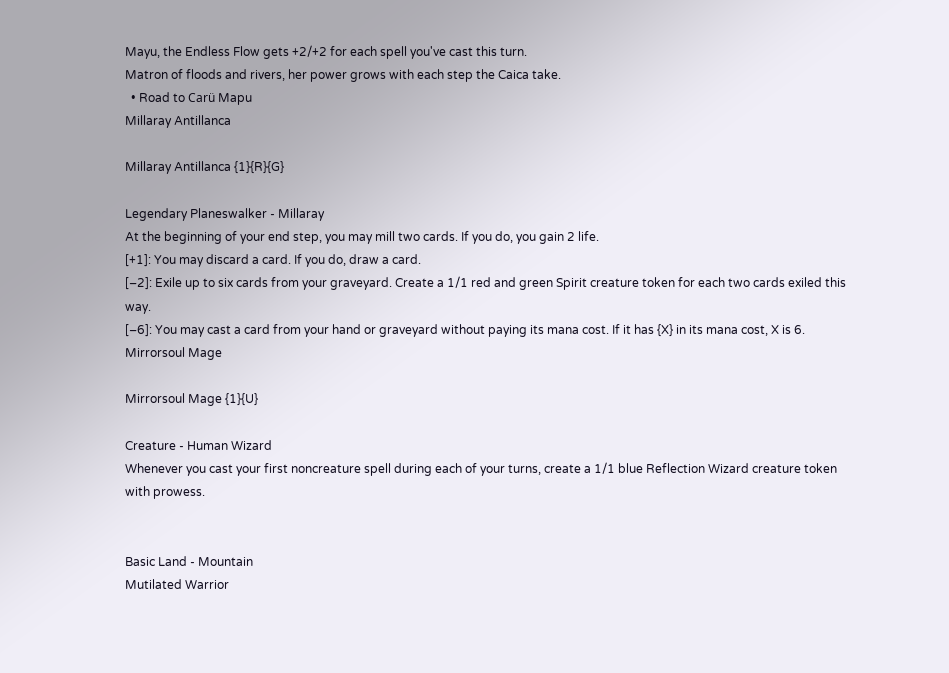Mayu, the Endless Flow gets +2/+2 for each spell you've cast this turn.
Matron of floods and rivers, her power grows with each step the Caica take.
  • Road to Carü Mapu
Millaray Antillanca

Millaray Antillanca {1}{R}{G}

Legendary Planeswalker - Millaray
At the beginning of your end step, you may mill two cards. If you do, you gain 2 life.
[+1]: You may discard a card. If you do, draw a card.
[–2]: Exile up to six cards from your graveyard. Create a 1/1 red and green Spirit creature token for each two cards exiled this way.
[–6]: You may cast a card from your hand or graveyard without paying its mana cost. If it has {X} in its mana cost, X is 6.
Mirrorsoul Mage

Mirrorsoul Mage {1}{U}

Creature - Human Wizard
Whenever you cast your first noncreature spell during each of your turns, create a 1/1 blue Reflection Wizard creature token with prowess.


Basic Land - Mountain
Mutilated Warrior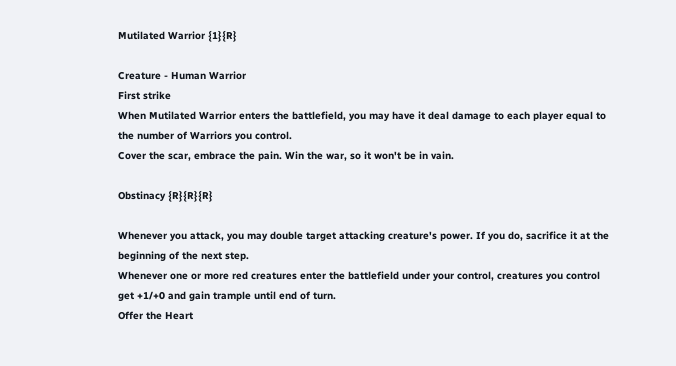Mutilated Warrior {1}{R}

Creature - Human Warrior
First strike
When Mutilated Warrior enters the battlefield, you may have it deal damage to each player equal to the number of Warriors you control.
Cover the scar, embrace the pain. Win the war, so it won't be in vain.

Obstinacy {R}{R}{R}

Whenever you attack, you may double target attacking creature's power. If you do, sacrifice it at the beginning of the next step.
Whenever one or more red creatures enter the battlefield under your control, creatures you control get +1/+0 and gain trample until end of turn.
Offer the Heart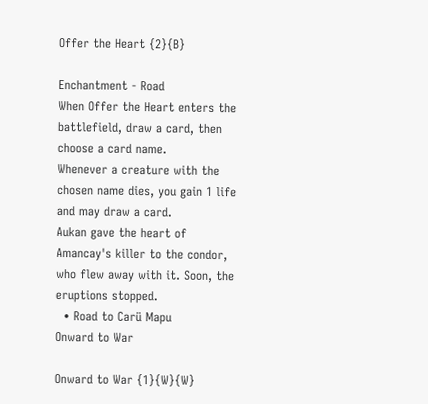Offer the Heart {2}{B}

Enchantment - Road
When Offer the Heart enters the battlefield, draw a card, then choose a card name.
Whenever a creature with the chosen name dies, you gain 1 life and may draw a card.
Aukan gave the heart of Amancay's killer to the condor, who flew away with it. Soon, the eruptions stopped.
  • Road to Carü Mapu
Onward to War

Onward to War {1}{W}{W}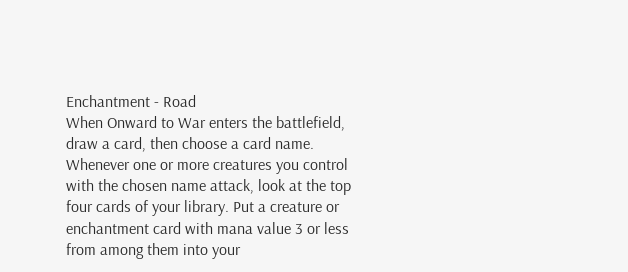Enchantment - Road
When Onward to War enters the battlefield, draw a card, then choose a card name.
Whenever one or more creatures you control with the chosen name attack, look at the top four cards of your library. Put a creature or enchantment card with mana value 3 or less from among them into your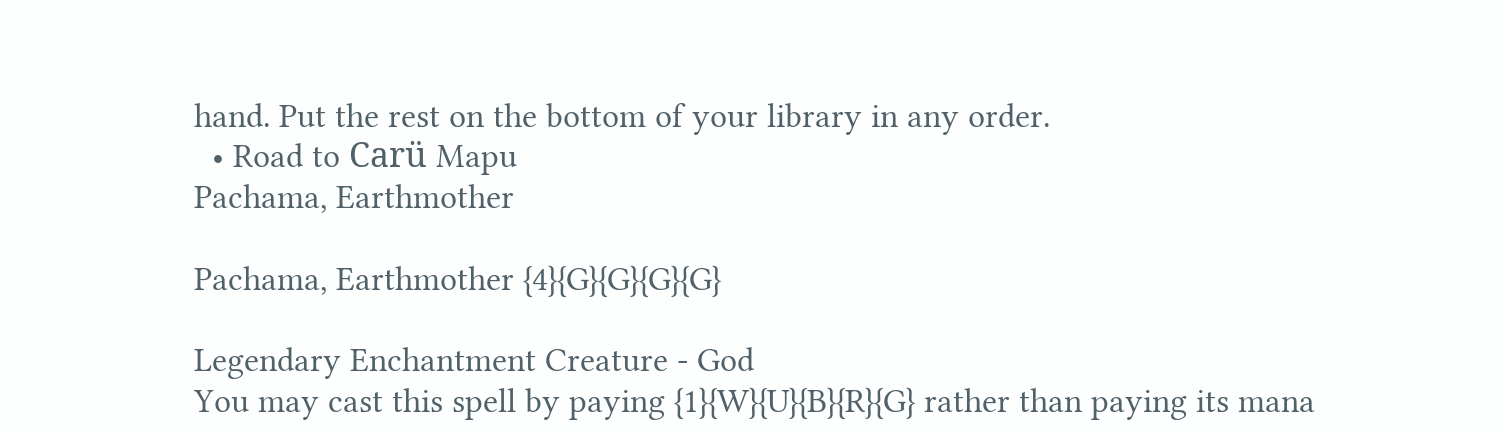hand. Put the rest on the bottom of your library in any order.
  • Road to Carü Mapu
Pachama, Earthmother

Pachama, Earthmother {4}{G}{G}{G}{G}

Legendary Enchantment Creature - God
You may cast this spell by paying {1}{W}{U}{B}{R}{G} rather than paying its mana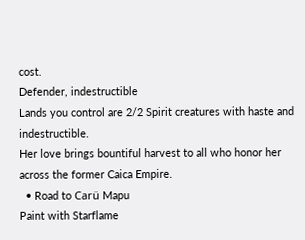cost.
Defender, indestructible
Lands you control are 2/2 Spirit creatures with haste and indestructible.
Her love brings bountiful harvest to all who honor her across the former Caica Empire.
  • Road to Carü Mapu
Paint with Starflame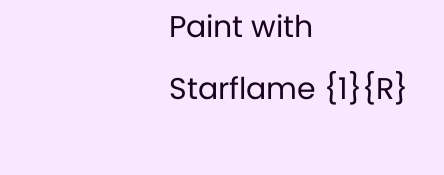Paint with Starflame {1}{R}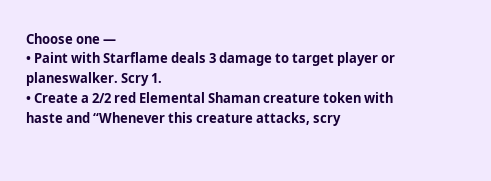Choose one —
• Paint with Starflame deals 3 damage to target player or planeswalker. Scry 1.
• Create a 2/2 red Elemental Shaman creature token with haste and “Whenever this creature attacks, scry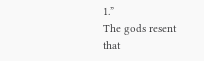1.”
The gods resent that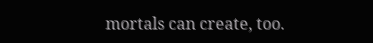mortals can create, too.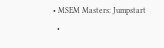• MSEM Masters: Jumpstart
  •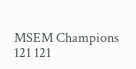MSEM Champions 121 121